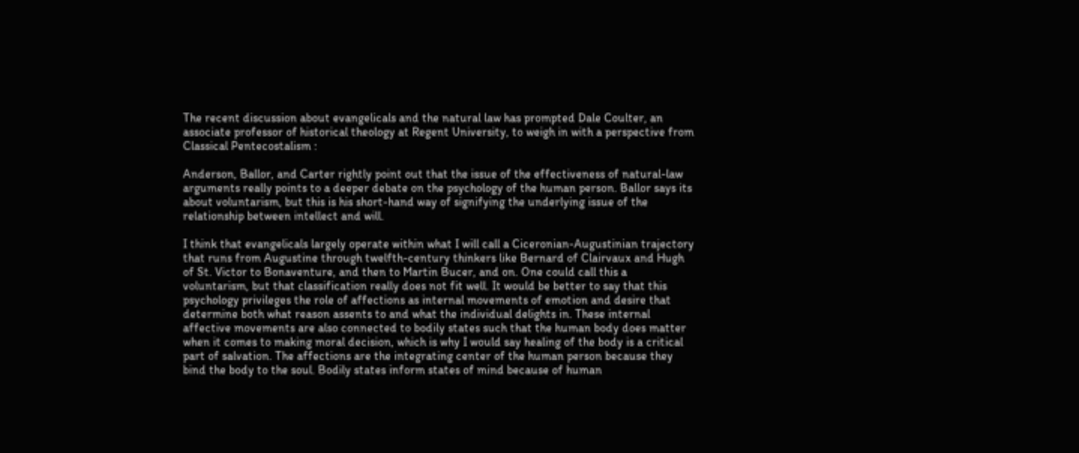The recent discussion about evangelicals and the natural law has prompted Dale Coulter, an associate professor of historical theology at Regent University, to weigh in with a perspective from Classical Pentecostalism :

Anderson, Ballor, and Carter rightly point out that the issue of the effectiveness of natural-law arguments really points to a deeper debate on the psychology of the human person. Ballor says its about voluntarism, but this is his short-hand way of signifying the underlying issue of the relationship between intellect and will.

I think that evangelicals largely operate within what I will call a Ciceronian-Augustinian trajectory that runs from Augustine through twelfth-century thinkers like Bernard of Clairvaux and Hugh of St. Victor to Bonaventure, and then to Martin Bucer, and on. One could call this a voluntarism, but that classification really does not fit well. It would be better to say that this psychology privileges the role of affections as internal movements of emotion and desire that determine both what reason assents to and what the individual delights in. These internal affective movements are also connected to bodily states such that the human body does matter when it comes to making moral decision, which is why I would say healing of the body is a critical part of salvation. The affections are the integrating center of the human person because they bind the body to the soul. Bodily states inform states of mind because of human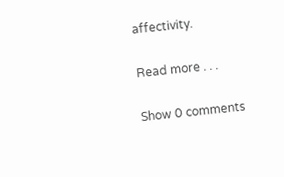affectivity.

Read more . . .

Show 0 comments